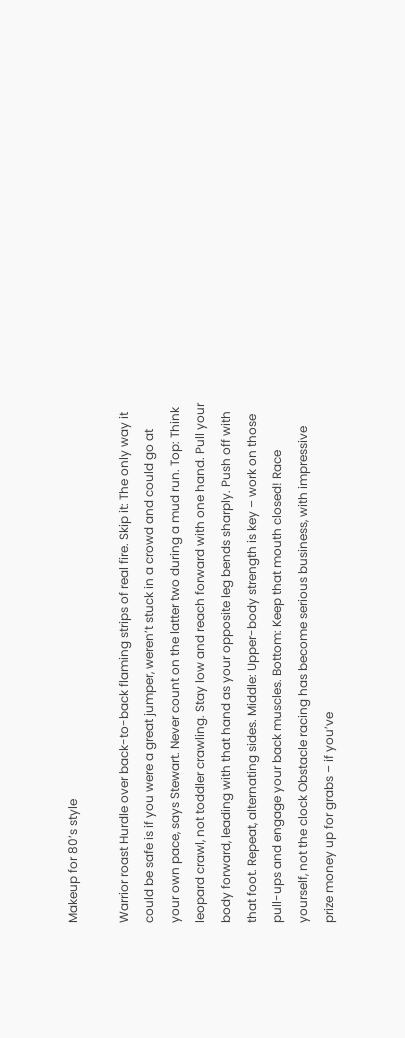Makeup for 80’s style

Warrior roast Hurdle over back-to-back flaming strips of real fire. Skip it: The only way it could be safe is if you were a great jumper, weren’t stuck in a crowd and could go at your own pace, says Stewart. Never count on the latter two during a mud run. Top: Think leopard crawl, not toddler crawling. Stay low and reach forward with one hand. Pull your body forward, leading with that hand as your opposite leg bends sharply. Push off with that foot. Repeat, alternating sides. Middle: Upper-body strength is key – work on those pull-ups and engage your back muscles. Bottom: Keep that mouth closed! Race yourself, not the clock Obstacle racing has become serious business, with impressive prize money up for grabs – if you’ve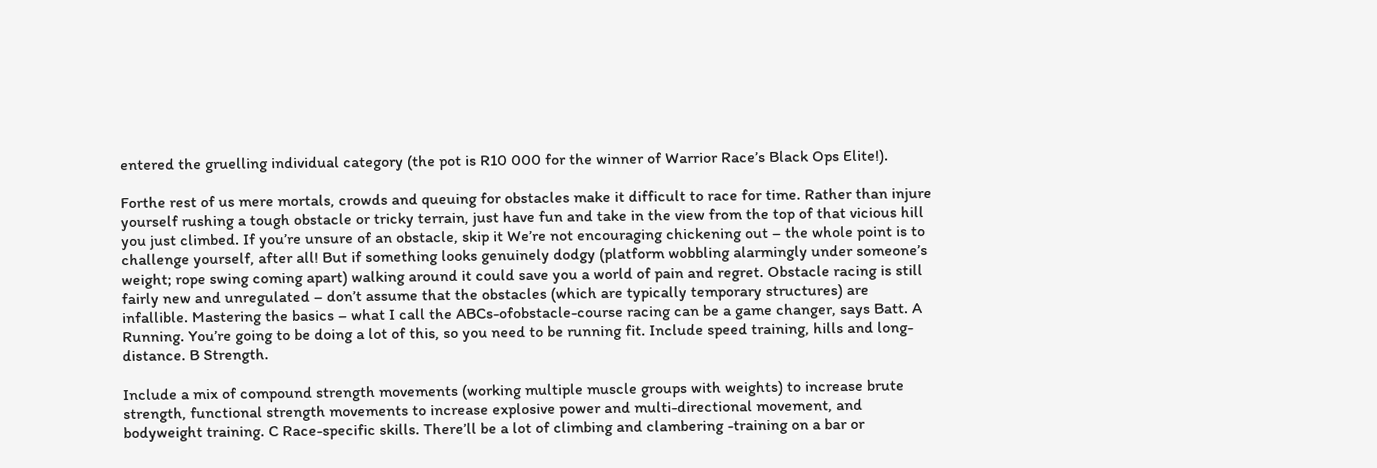entered the gruelling individual category (the pot is R10 000 for the winner of Warrior Race’s Black Ops Elite!).

Forthe rest of us mere mortals, crowds and queuing for obstacles make it difficult to race for time. Rather than injure yourself rushing a tough obstacle or tricky terrain, just have fun and take in the view from the top of that vicious hill you just climbed. If you’re unsure of an obstacle, skip it We’re not encouraging chickening out – the whole point is to challenge yourself, after all! But if something looks genuinely dodgy (platform wobbling alarmingly under someone’s weight; rope swing coming apart) walking around it could save you a world of pain and regret. Obstacle racing is still fairly new and unregulated – don’t assume that the obstacles (which are typically temporary structures) are infallible. Mastering the basics – what I call the ABCs-ofobstacle-course racing can be a game changer, says Batt. A Running. You’re going to be doing a lot of this, so you need to be running fit. Include speed training, hills and long-distance. B Strength.

Include a mix of compound strength movements (working multiple muscle groups with weights) to increase brute strength, functional strength movements to increase explosive power and multi-directional movement, and bodyweight training. C Race-specific skills. There’ll be a lot of climbing and clambering -training on a bar or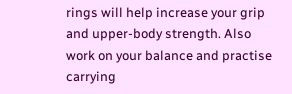rings will help increase your grip and upper-body strength. Also work on your balance and practise carrying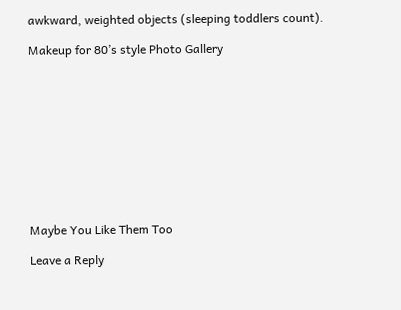awkward, weighted objects (sleeping toddlers count).

Makeup for 80’s style Photo Gallery











Maybe You Like Them Too

Leave a Reply